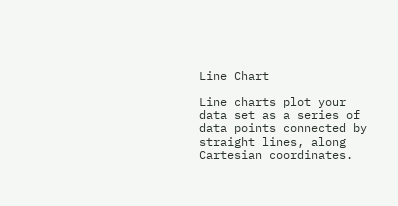Line Chart

Line charts plot your data set as a series of data points connected by straight lines, along Cartesian coordinates.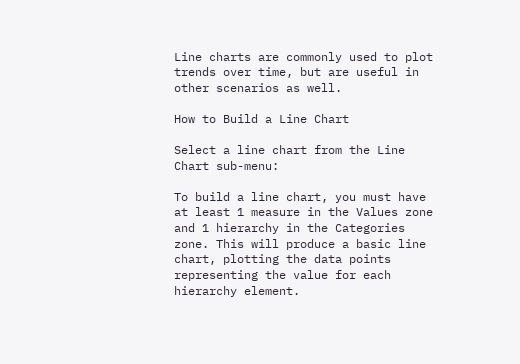Line charts are commonly used to plot trends over time, but are useful in other scenarios as well.

How to Build a Line Chart

Select a line chart from the Line Chart sub-menu:

To build a line chart, you must have at least 1 measure in the Values zone and 1 hierarchy in the Categories zone. This will produce a basic line chart, plotting the data points representing the value for each hierarchy element.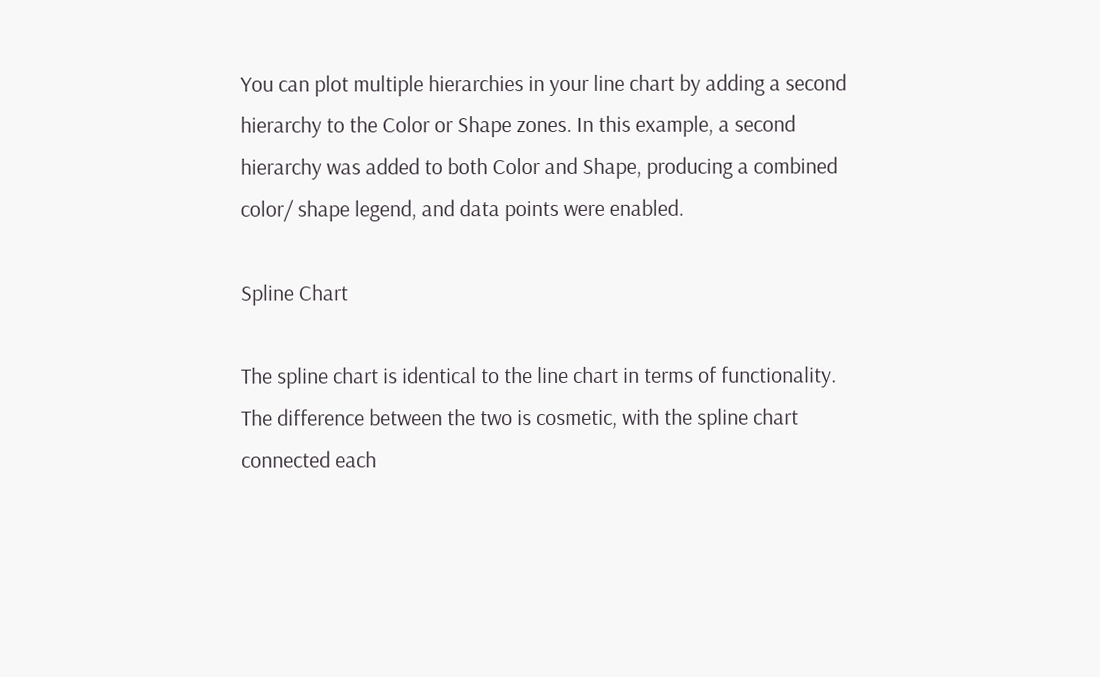You can plot multiple hierarchies in your line chart by adding a second hierarchy to the Color or Shape zones. In this example, a second hierarchy was added to both Color and Shape, producing a combined color/ shape legend, and data points were enabled.

Spline Chart

The spline chart is identical to the line chart in terms of functionality. The difference between the two is cosmetic, with the spline chart connected each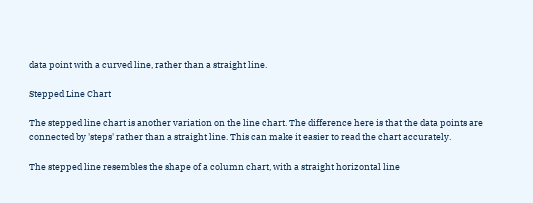data point with a curved line, rather than a straight line.

Stepped Line Chart

The stepped line chart is another variation on the line chart. The difference here is that the data points are connected by 'steps' rather than a straight line. This can make it easier to read the chart accurately.

The stepped line resembles the shape of a column chart, with a straight horizontal line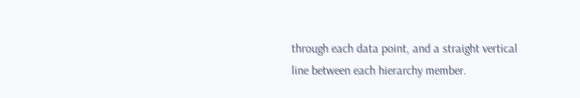through each data point, and a straight vertical line between each hierarchy member.